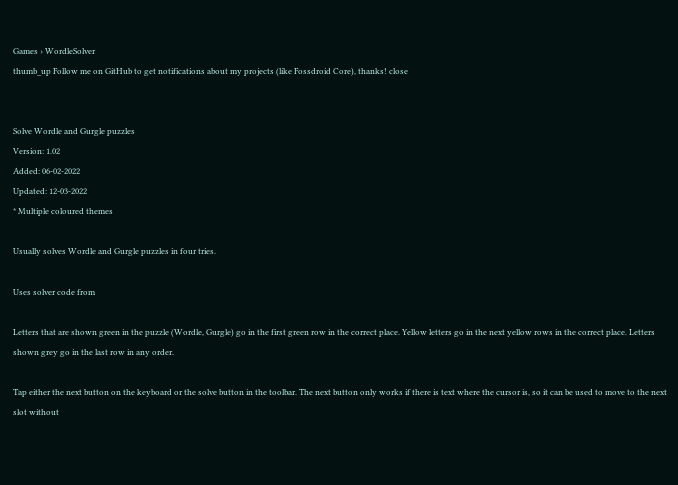Games › WordleSolver
thumb_up Follow me on GitHub to get notifications about my projects (like Fossdroid Core), thanks! close


Solve Wordle and Gurgle puzzles
Version: 1.02
Added: 06-02-2022
Updated: 12-03-2022
* Multiple coloured themes

Usually solves Wordle and Gurgle puzzles in four tries.

Uses solver code from

Letters that are shown green in the puzzle (Wordle, Gurgle) go in the first green row in the correct place. Yellow letters go in the next yellow rows in the correct place. Letters shown grey go in the last row in any order.

Tap either the next button on the keyboard or the solve button in the toolbar. The next button only works if there is text where the cursor is, so it can be used to move to the next slot without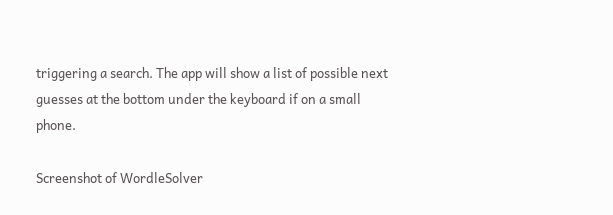triggering a search. The app will show a list of possible next guesses at the bottom under the keyboard if on a small phone.

Screenshot of WordleSolver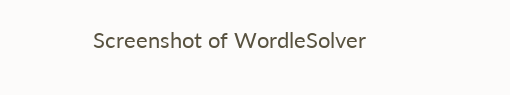Screenshot of WordleSolver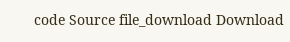code Source file_download Download